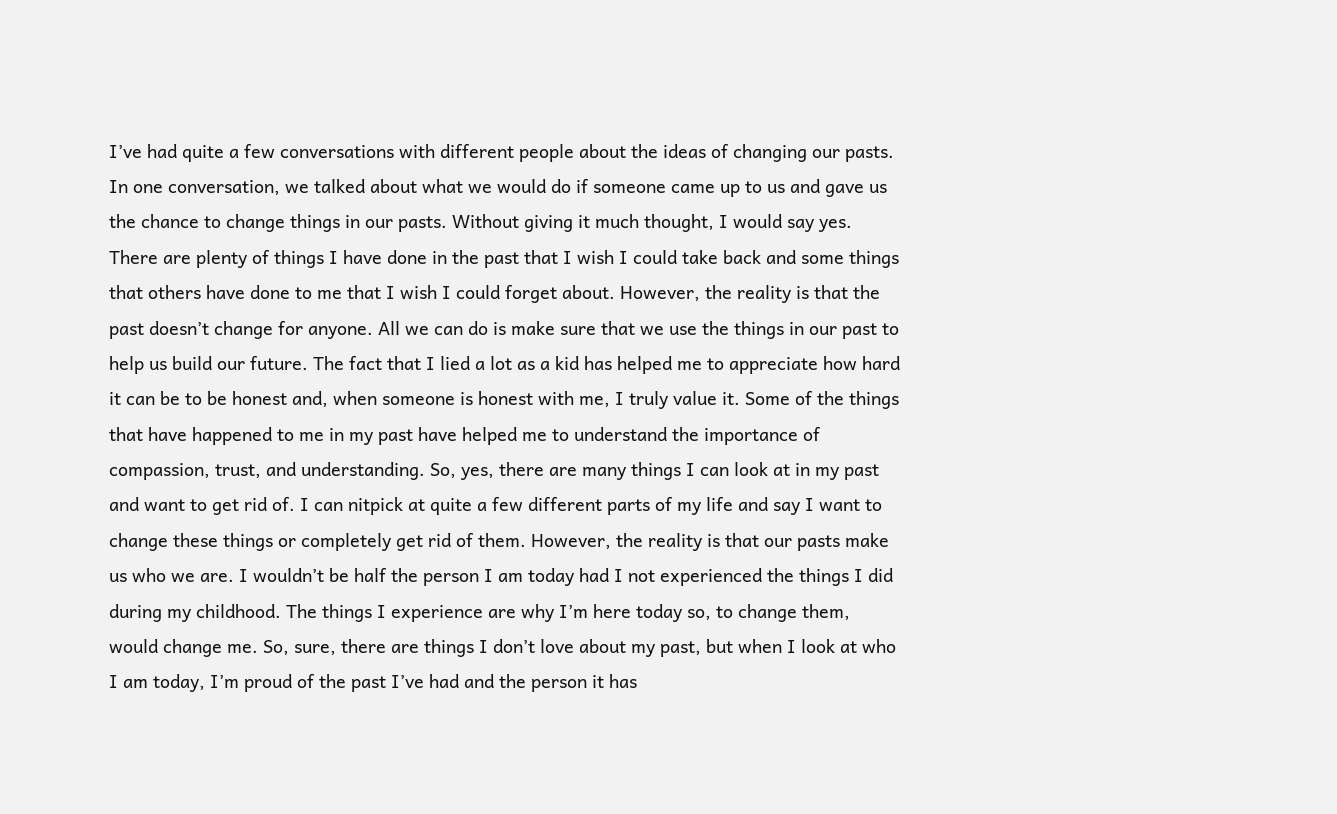I’ve had quite a few conversations with different people about the ideas of changing our pasts. In one conversation, we talked about what we would do if someone came up to us and gave us the chance to change things in our pasts. Without giving it much thought, I would say yes. There are plenty of things I have done in the past that I wish I could take back and some things that others have done to me that I wish I could forget about. However, the reality is that the past doesn’t change for anyone. All we can do is make sure that we use the things in our past to help us build our future. The fact that I lied a lot as a kid has helped me to appreciate how hard it can be to be honest and, when someone is honest with me, I truly value it. Some of the things that have happened to me in my past have helped me to understand the importance of compassion, trust, and understanding. So, yes, there are many things I can look at in my past and want to get rid of. I can nitpick at quite a few different parts of my life and say I want to change these things or completely get rid of them. However, the reality is that our pasts make us who we are. I wouldn’t be half the person I am today had I not experienced the things I did during my childhood. The things I experience are why I’m here today so, to change them, would change me. So, sure, there are things I don’t love about my past, but when I look at who I am today, I’m proud of the past I’ve had and the person it has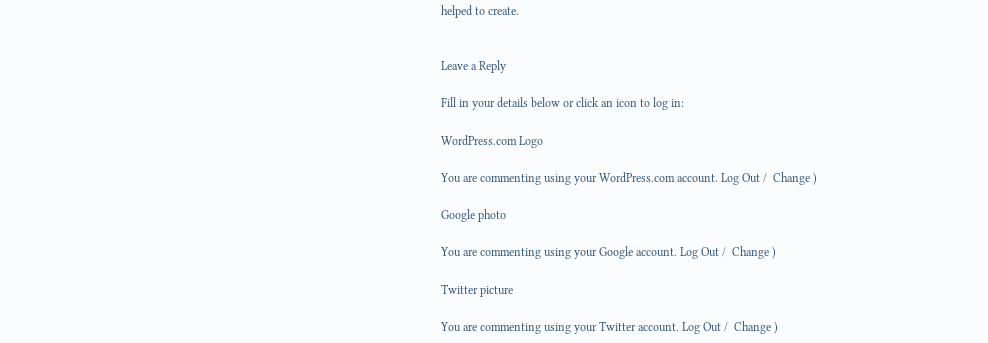helped to create.


Leave a Reply

Fill in your details below or click an icon to log in:

WordPress.com Logo

You are commenting using your WordPress.com account. Log Out /  Change )

Google photo

You are commenting using your Google account. Log Out /  Change )

Twitter picture

You are commenting using your Twitter account. Log Out /  Change )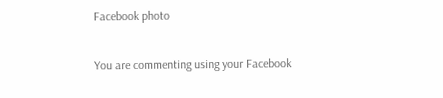Facebook photo

You are commenting using your Facebook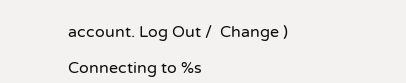account. Log Out /  Change )

Connecting to %s